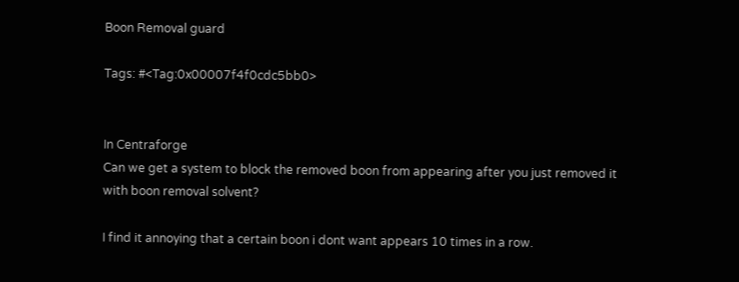Boon Removal guard

Tags: #<Tag:0x00007f4f0cdc5bb0>


In Centraforge
Can we get a system to block the removed boon from appearing after you just removed it with boon removal solvent?

I find it annoying that a certain boon i dont want appears 10 times in a row.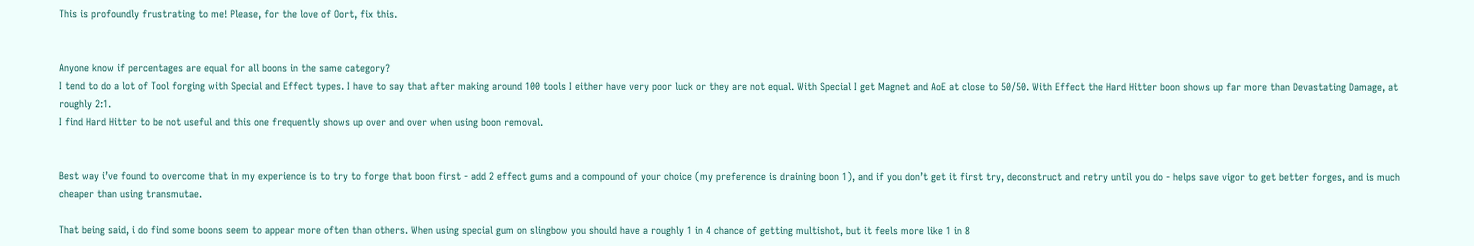This is profoundly frustrating to me! Please, for the love of Oort, fix this.


Anyone know if percentages are equal for all boons in the same category?
I tend to do a lot of Tool forging with Special and Effect types. I have to say that after making around 100 tools I either have very poor luck or they are not equal. With Special I get Magnet and AoE at close to 50/50. With Effect the Hard Hitter boon shows up far more than Devastating Damage, at roughly 2:1.
I find Hard Hitter to be not useful and this one frequently shows up over and over when using boon removal.


Best way i’ve found to overcome that in my experience is to try to forge that boon first - add 2 effect gums and a compound of your choice (my preference is draining boon 1), and if you don’t get it first try, deconstruct and retry until you do - helps save vigor to get better forges, and is much cheaper than using transmutae.

That being said, i do find some boons seem to appear more often than others. When using special gum on slingbow you should have a roughly 1 in 4 chance of getting multishot, but it feels more like 1 in 8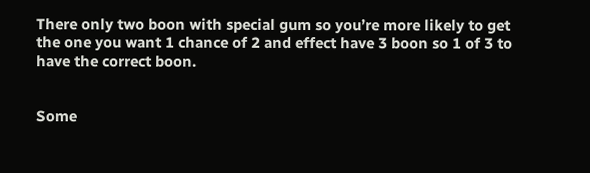There only two boon with special gum so you’re more likely to get the one you want 1 chance of 2 and effect have 3 boon so 1 of 3 to have the correct boon.


Some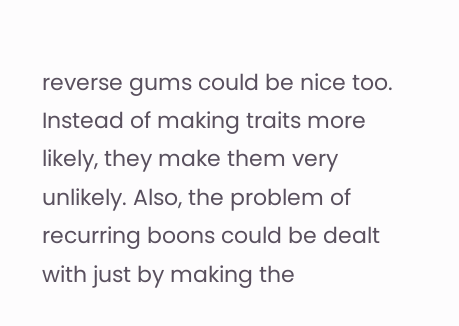reverse gums could be nice too. Instead of making traits more likely, they make them very unlikely. Also, the problem of recurring boons could be dealt with just by making the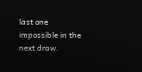last one impossible in the next draw.